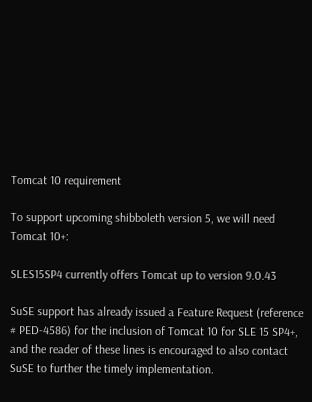Tomcat 10 requirement

To support upcoming shibboleth version 5, we will need Tomcat 10+:

SLES15SP4 currently offers Tomcat up to version 9.0.43

SuSE support has already issued a Feature Request (reference # PED-4586) for the inclusion of Tomcat 10 for SLE 15 SP4+, and the reader of these lines is encouraged to also contact SuSE to further the timely implementation.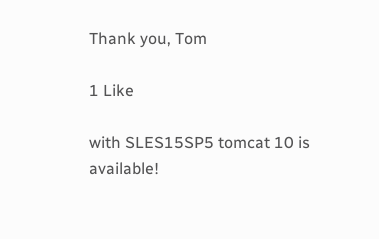Thank you, Tom

1 Like

with SLES15SP5 tomcat 10 is available!